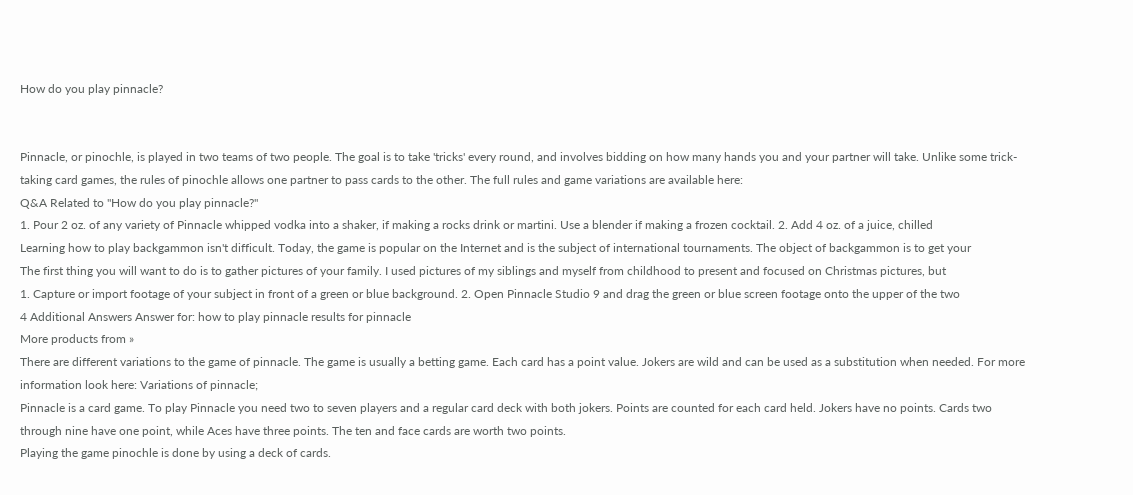How do you play pinnacle?


Pinnacle, or pinochle, is played in two teams of two people. The goal is to take 'tricks' every round, and involves bidding on how many hands you and your partner will take. Unlike some trick-taking card games, the rules of pinochle allows one partner to pass cards to the other. The full rules and game variations are available here:
Q&A Related to "How do you play pinnacle?"
1. Pour 2 oz. of any variety of Pinnacle whipped vodka into a shaker, if making a rocks drink or martini. Use a blender if making a frozen cocktail. 2. Add 4 oz. of a juice, chilled
Learning how to play backgammon isn't difficult. Today, the game is popular on the Internet and is the subject of international tournaments. The object of backgammon is to get your
The first thing you will want to do is to gather pictures of your family. I used pictures of my siblings and myself from childhood to present and focused on Christmas pictures, but
1. Capture or import footage of your subject in front of a green or blue background. 2. Open Pinnacle Studio 9 and drag the green or blue screen footage onto the upper of the two
4 Additional Answers Answer for: how to play pinnacle results for pinnacle
More products from »
There are different variations to the game of pinnacle. The game is usually a betting game. Each card has a point value. Jokers are wild and can be used as a substitution when needed. For more information look here: Variations of pinnacle;
Pinnacle is a card game. To play Pinnacle you need two to seven players and a regular card deck with both jokers. Points are counted for each card held. Jokers have no points. Cards two through nine have one point, while Aces have three points. The ten and face cards are worth two points.
Playing the game pinochle is done by using a deck of cards.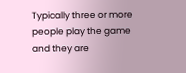Typically three or more people play the game and they are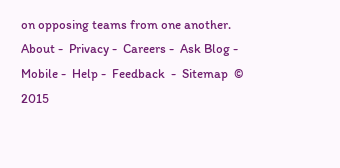on opposing teams from one another.
About -  Privacy -  Careers -  Ask Blog -  Mobile -  Help -  Feedback  -  Sitemap  © 2015